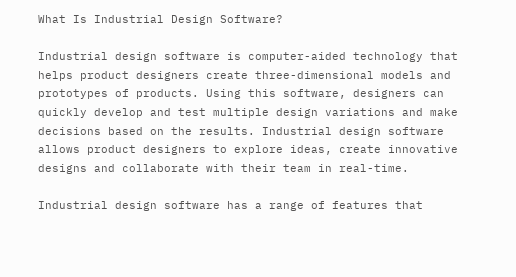What Is Industrial Design Software?

Industrial design software is computer-aided technology that helps product designers create three-dimensional models and prototypes of products. Using this software, designers can quickly develop and test multiple design variations and make decisions based on the results. Industrial design software allows product designers to explore ideas, create innovative designs and collaborate with their team in real-time.

Industrial design software has a range of features that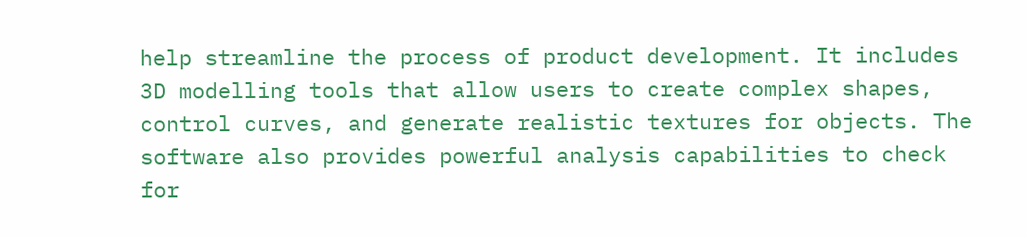help streamline the process of product development. It includes 3D modelling tools that allow users to create complex shapes, control curves, and generate realistic textures for objects. The software also provides powerful analysis capabilities to check for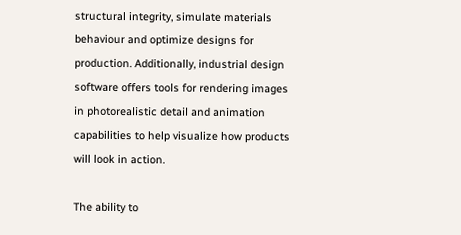structural integrity, simulate materials behaviour and optimize designs for production. Additionally, industrial design software offers tools for rendering images in photorealistic detail and animation capabilities to help visualize how products will look in action.

The ability to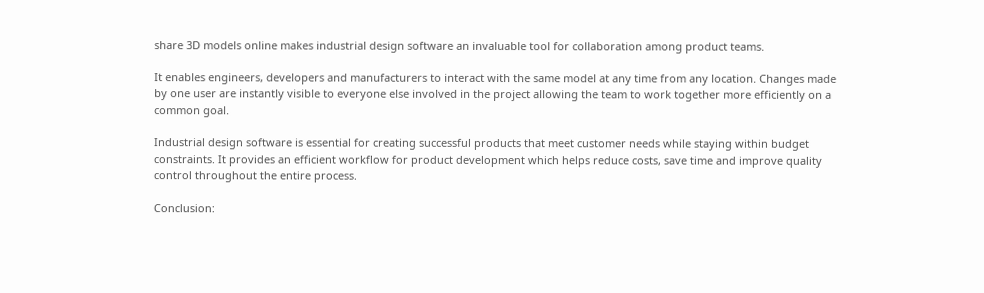share 3D models online makes industrial design software an invaluable tool for collaboration among product teams.

It enables engineers, developers and manufacturers to interact with the same model at any time from any location. Changes made by one user are instantly visible to everyone else involved in the project allowing the team to work together more efficiently on a common goal.

Industrial design software is essential for creating successful products that meet customer needs while staying within budget constraints. It provides an efficient workflow for product development which helps reduce costs, save time and improve quality control throughout the entire process.

Conclusion: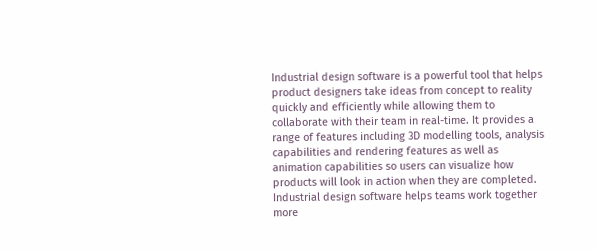Industrial design software is a powerful tool that helps product designers take ideas from concept to reality quickly and efficiently while allowing them to collaborate with their team in real-time. It provides a range of features including 3D modelling tools, analysis capabilities and rendering features as well as animation capabilities so users can visualize how products will look in action when they are completed. Industrial design software helps teams work together more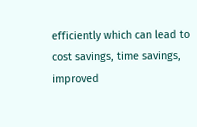efficiently which can lead to cost savings, time savings, improved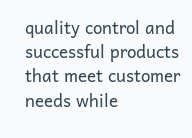quality control and successful products that meet customer needs while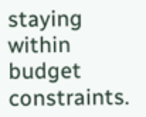staying within budget constraints.